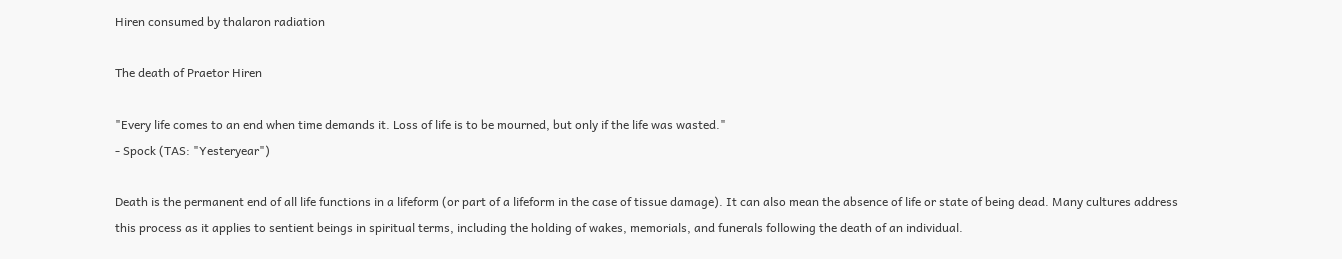Hiren consumed by thalaron radiation

The death of Praetor Hiren

"Every life comes to an end when time demands it. Loss of life is to be mourned, but only if the life was wasted."
- Spock (TAS: "Yesteryear")

Death is the permanent end of all life functions in a lifeform (or part of a lifeform in the case of tissue damage). It can also mean the absence of life or state of being dead. Many cultures address this process as it applies to sentient beings in spiritual terms, including the holding of wakes, memorials, and funerals following the death of an individual.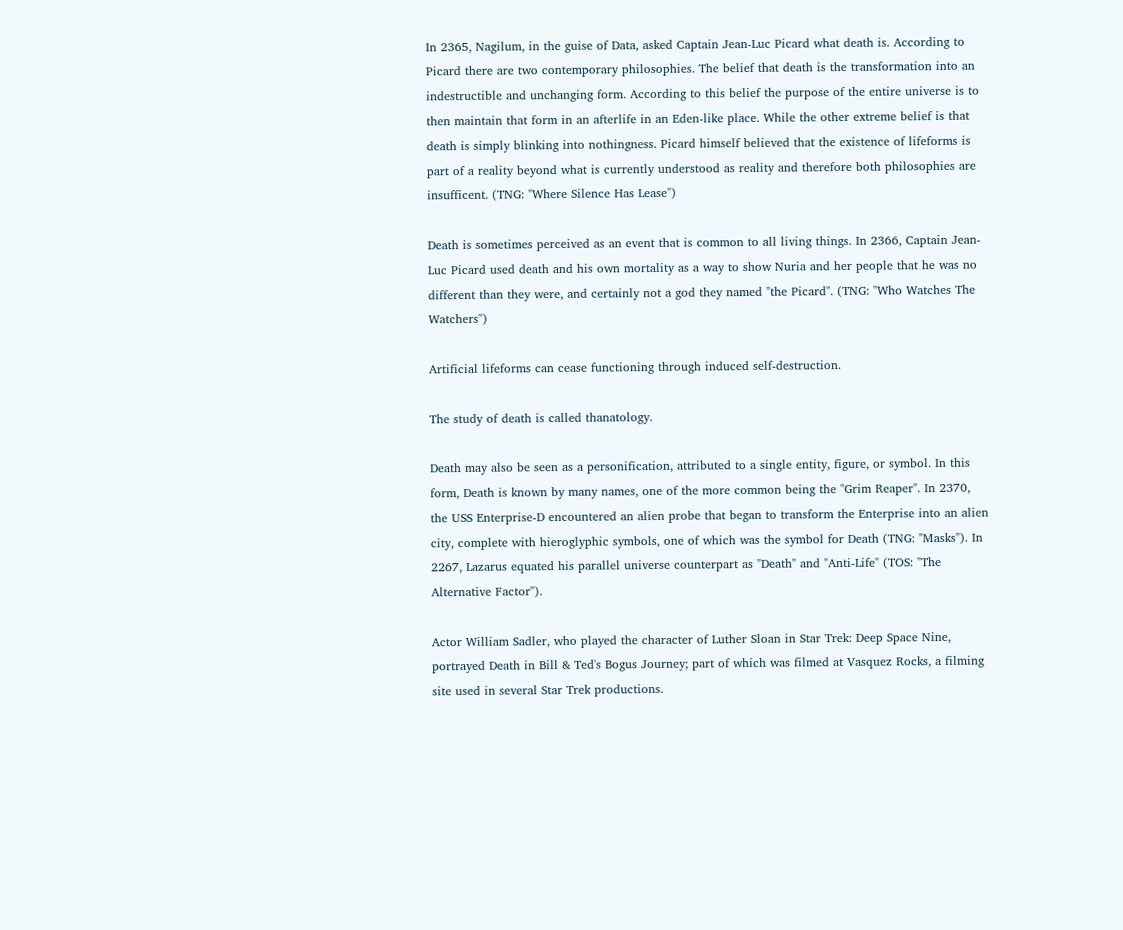In 2365, Nagilum, in the guise of Data, asked Captain Jean-Luc Picard what death is. According to Picard there are two contemporary philosophies. The belief that death is the transformation into an indestructible and unchanging form. According to this belief the purpose of the entire universe is to then maintain that form in an afterlife in an Eden-like place. While the other extreme belief is that death is simply blinking into nothingness. Picard himself believed that the existence of lifeforms is part of a reality beyond what is currently understood as reality and therefore both philosophies are insufficent. (TNG: "Where Silence Has Lease")

Death is sometimes perceived as an event that is common to all living things. In 2366, Captain Jean-Luc Picard used death and his own mortality as a way to show Nuria and her people that he was no different than they were, and certainly not a god they named "the Picard". (TNG: "Who Watches The Watchers")

Artificial lifeforms can cease functioning through induced self-destruction.

The study of death is called thanatology.

Death may also be seen as a personification, attributed to a single entity, figure, or symbol. In this form, Death is known by many names, one of the more common being the "Grim Reaper". In 2370, the USS Enterprise-D encountered an alien probe that began to transform the Enterprise into an alien city, complete with hieroglyphic symbols, one of which was the symbol for Death (TNG: "Masks"). In 2267, Lazarus equated his parallel universe counterpart as "Death" and "Anti-Life" (TOS: "The Alternative Factor").

Actor William Sadler, who played the character of Luther Sloan in Star Trek: Deep Space Nine, portrayed Death in Bill & Ted's Bogus Journey; part of which was filmed at Vasquez Rocks, a filming site used in several Star Trek productions.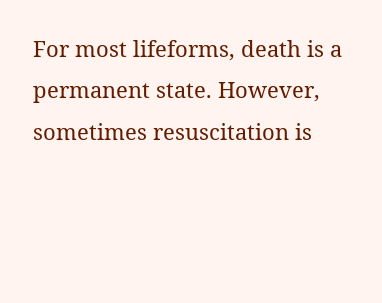For most lifeforms, death is a permanent state. However, sometimes resuscitation is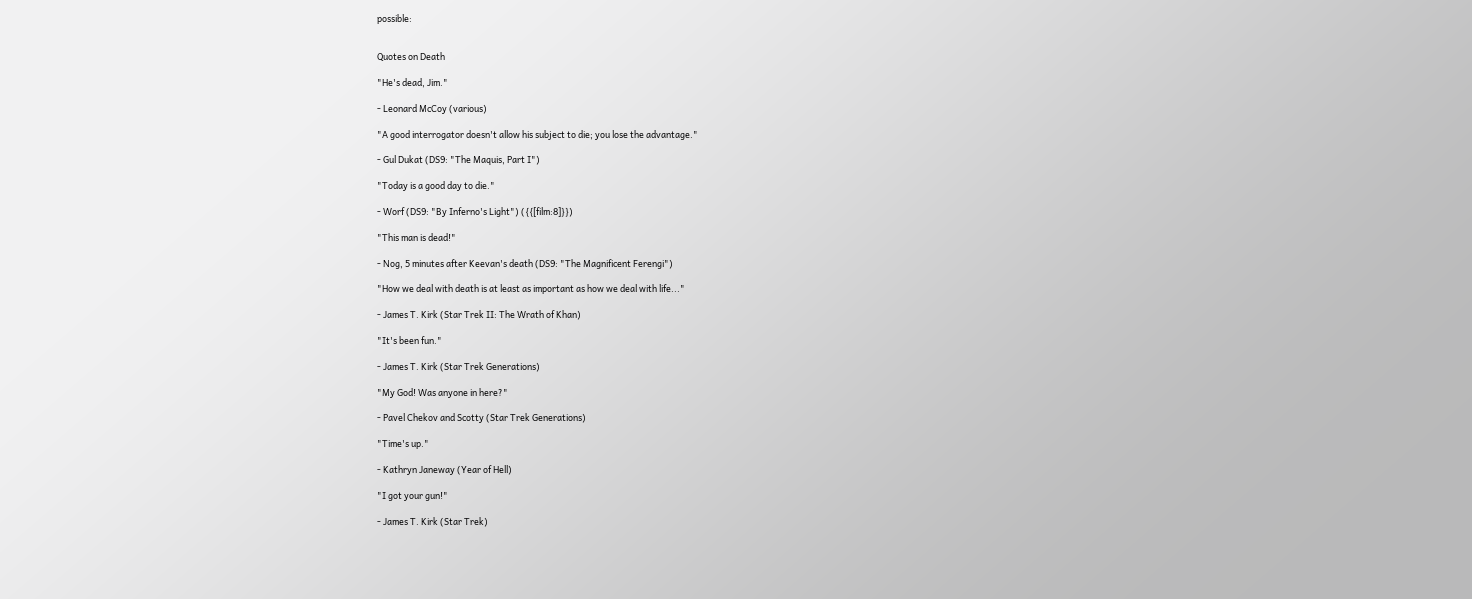possible:


Quotes on Death

"He's dead, Jim."

- Leonard McCoy (various)

"A good interrogator doesn't allow his subject to die; you lose the advantage."

- Gul Dukat (DS9: "The Maquis, Part I")

"Today is a good day to die."

- Worf (DS9: "By Inferno's Light") ({{[film:8]}})

"This man is dead!"

- Nog, 5 minutes after Keevan's death (DS9: "The Magnificent Ferengi")

"How we deal with death is at least as important as how we deal with life..."

- James T. Kirk (Star Trek II: The Wrath of Khan)

"It's been fun."

- James T. Kirk (Star Trek Generations)

"My God! Was anyone in here?"

- Pavel Chekov and Scotty (Star Trek Generations)

"Time's up."

- Kathryn Janeway (Year of Hell)

"I got your gun!"

- James T. Kirk (Star Trek)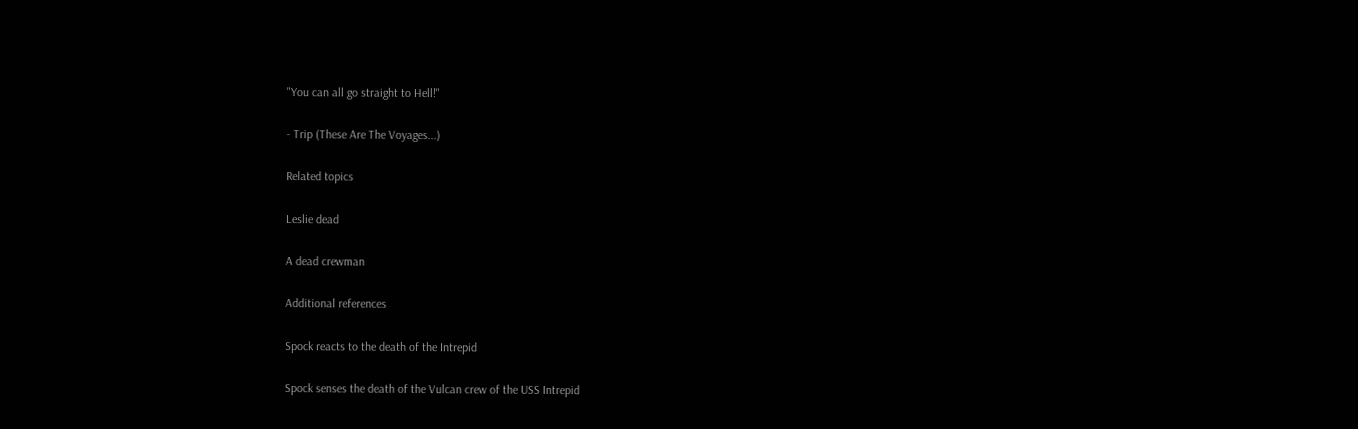"You can all go straight to Hell!"

- Trip (These Are The Voyages...)

Related topics

Leslie dead

A dead crewman

Additional references

Spock reacts to the death of the Intrepid

Spock senses the death of the Vulcan crew of the USS Intrepid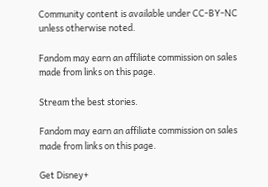Community content is available under CC-BY-NC unless otherwise noted.

Fandom may earn an affiliate commission on sales made from links on this page.

Stream the best stories.

Fandom may earn an affiliate commission on sales made from links on this page.

Get Disney+